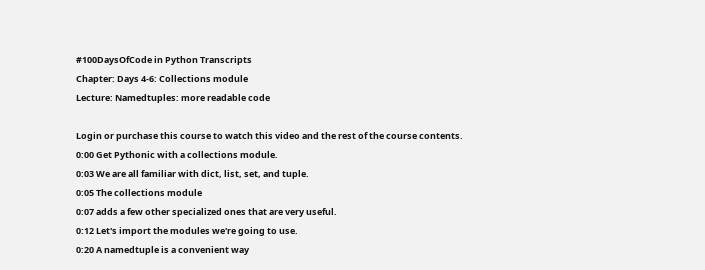#100DaysOfCode in Python Transcripts
Chapter: Days 4-6: Collections module
Lecture: Namedtuples: more readable code

Login or purchase this course to watch this video and the rest of the course contents.
0:00 Get Pythonic with a collections module.
0:03 We are all familiar with dict, list, set, and tuple.
0:05 The collections module
0:07 adds a few other specialized ones that are very useful.
0:12 Let's import the modules we're going to use.
0:20 A namedtuple is a convenient way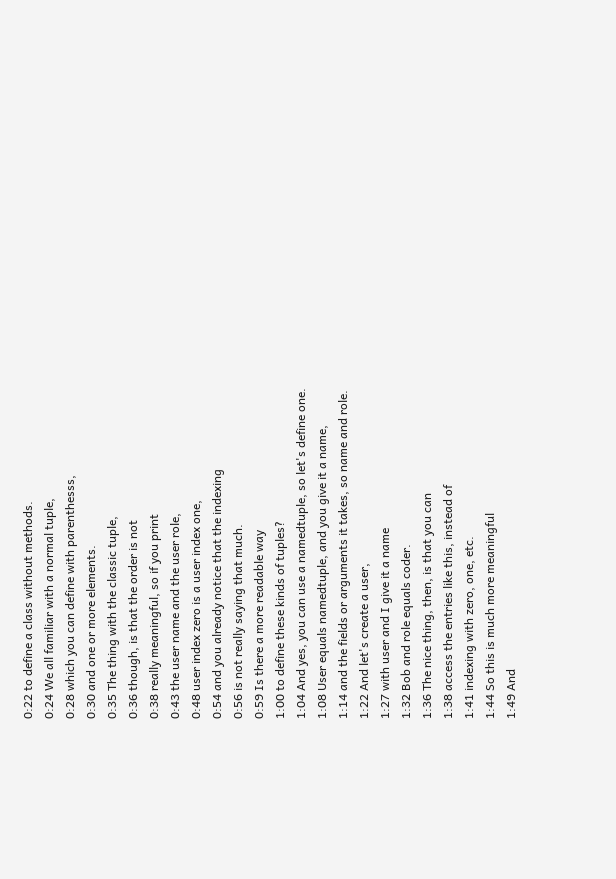0:22 to define a class without methods.
0:24 We all familiar with a normal tuple,
0:28 which you can define with parenthesss,
0:30 and one or more elements.
0:35 The thing with the classic tuple,
0:36 though, is that the order is not
0:38 really meaningful, so if you print
0:43 the user name and the user role,
0:48 user index zero is a user index one,
0:54 and you already notice that the indexing
0:56 is not really saying that much.
0:59 Is there a more readable way
1:00 to define these kinds of tuples?
1:04 And yes, you can use a namedtuple, so let's define one.
1:08 User equals namedtuple, and you give it a name,
1:14 and the fields or arguments it takes, so name and role.
1:22 And let's create a user,
1:27 with user and I give it a name
1:32 Bob and role equals coder.
1:36 The nice thing, then, is that you can
1:38 access the entries like this, instead of
1:41 indexing with zero, one, etc.
1:44 So this is much more meaningful
1:49 And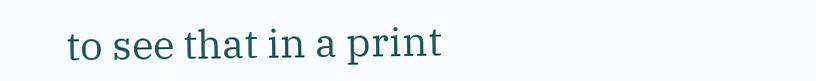to see that in a print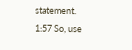statement.
1:57 So, use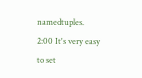namedtuples.
2:00 It's very easy to set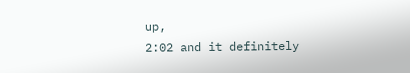up,
2:02 and it definitely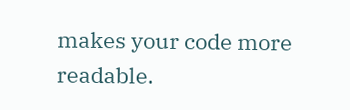makes your code more readable.